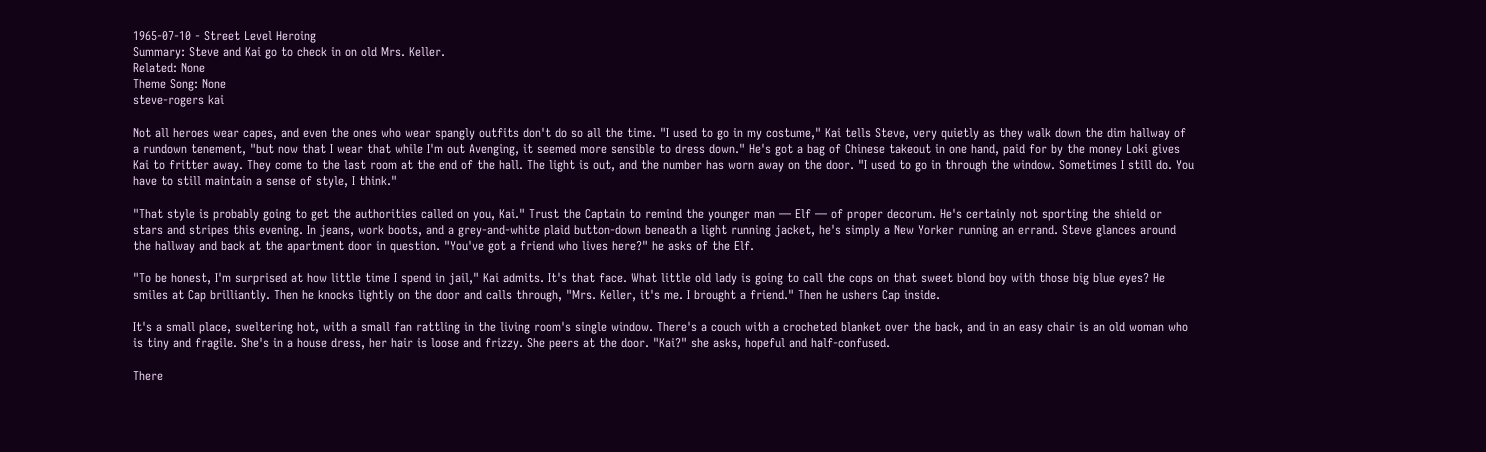1965-07-10 - Street Level Heroing
Summary: Steve and Kai go to check in on old Mrs. Keller.
Related: None
Theme Song: None
steve-rogers kai

Not all heroes wear capes, and even the ones who wear spangly outfits don't do so all the time. "I used to go in my costume," Kai tells Steve, very quietly as they walk down the dim hallway of a rundown tenement, "but now that I wear that while I'm out Avenging, it seemed more sensible to dress down." He's got a bag of Chinese takeout in one hand, paid for by the money Loki gives Kai to fritter away. They come to the last room at the end of the hall. The light is out, and the number has worn away on the door. "I used to go in through the window. Sometimes I still do. You have to still maintain a sense of style, I think."

"That style is probably going to get the authorities called on you, Kai." Trust the Captain to remind the younger man — Elf — of proper decorum. He's certainly not sporting the shield or stars and stripes this evening. In jeans, work boots, and a grey-and-white plaid button-down beneath a light running jacket, he's simply a New Yorker running an errand. Steve glances around the hallway and back at the apartment door in question. "You've got a friend who lives here?" he asks of the Elf.

"To be honest, I'm surprised at how little time I spend in jail," Kai admits. It's that face. What little old lady is going to call the cops on that sweet blond boy with those big blue eyes? He smiles at Cap brilliantly. Then he knocks lightly on the door and calls through, "Mrs. Keller, it's me. I brought a friend." Then he ushers Cap inside.

It's a small place, sweltering hot, with a small fan rattling in the living room's single window. There's a couch with a crocheted blanket over the back, and in an easy chair is an old woman who is tiny and fragile. She's in a house dress, her hair is loose and frizzy. She peers at the door. "Kai?" she asks, hopeful and half-confused.

There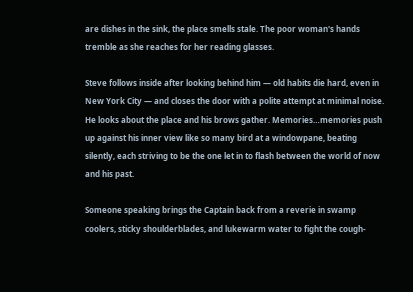are dishes in the sink, the place smells stale. The poor woman's hands tremble as she reaches for her reading glasses.

Steve follows inside after looking behind him — old habits die hard, even in New York City — and closes the door with a polite attempt at minimal noise. He looks about the place and his brows gather. Memories…memories push up against his inner view like so many bird at a windowpane, beating silently, each striving to be the one let in to flash between the world of now and his past.

Someone speaking brings the Captain back from a reverie in swamp coolers, sticky shoulderblades, and lukewarm water to fight the cough-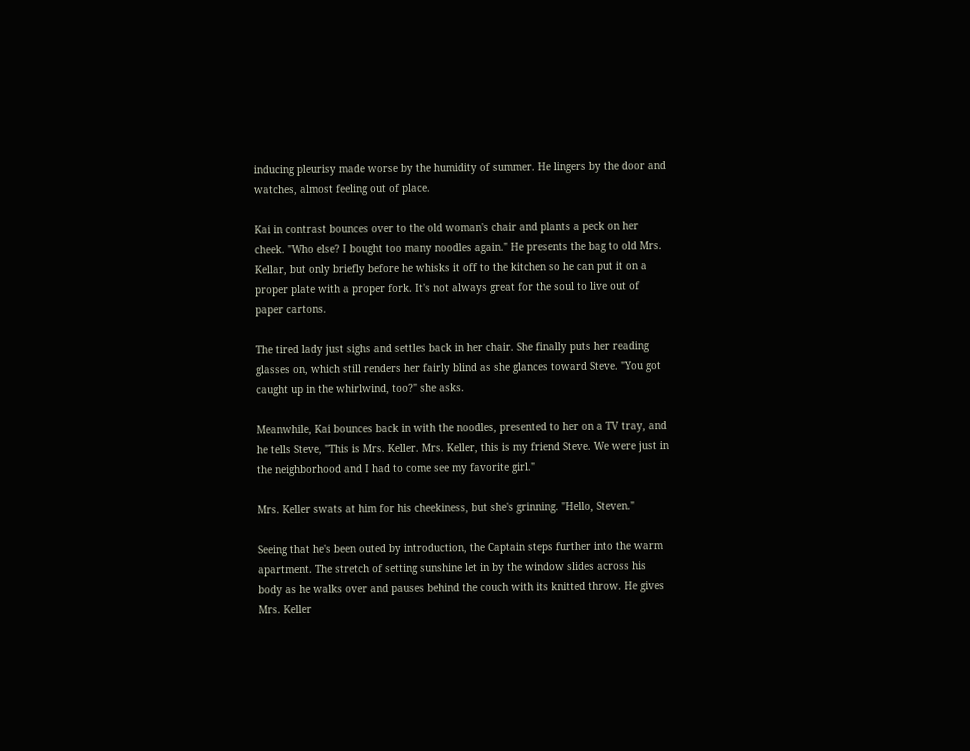inducing pleurisy made worse by the humidity of summer. He lingers by the door and watches, almost feeling out of place.

Kai in contrast bounces over to the old woman's chair and plants a peck on her cheek. "Who else? I bought too many noodles again." He presents the bag to old Mrs. Kellar, but only briefly before he whisks it off to the kitchen so he can put it on a proper plate with a proper fork. It's not always great for the soul to live out of paper cartons.

The tired lady just sighs and settles back in her chair. She finally puts her reading glasses on, which still renders her fairly blind as she glances toward Steve. "You got caught up in the whirlwind, too?" she asks.

Meanwhile, Kai bounces back in with the noodles, presented to her on a TV tray, and he tells Steve, "This is Mrs. Keller. Mrs. Keller, this is my friend Steve. We were just in the neighborhood and I had to come see my favorite girl."

Mrs. Keller swats at him for his cheekiness, but she's grinning. "Hello, Steven."

Seeing that he's been outed by introduction, the Captain steps further into the warm apartment. The stretch of setting sunshine let in by the window slides across his body as he walks over and pauses behind the couch with its knitted throw. He gives Mrs. Keller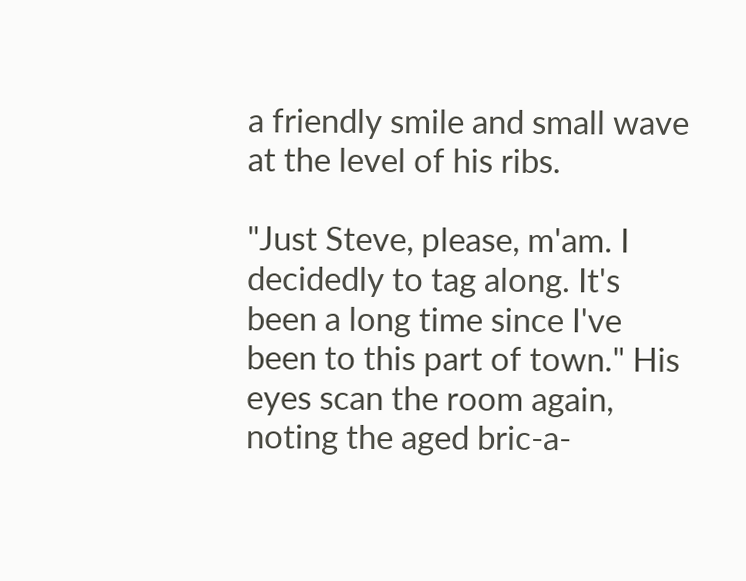a friendly smile and small wave at the level of his ribs.

"Just Steve, please, m'am. I decidedly to tag along. It's been a long time since I've been to this part of town." His eyes scan the room again, noting the aged bric-a-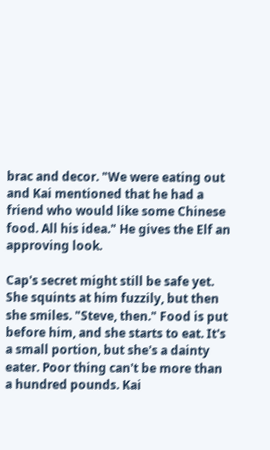brac and decor. "We were eating out and Kai mentioned that he had a friend who would like some Chinese food. All his idea." He gives the Elf an approving look.

Cap's secret might still be safe yet. She squints at him fuzzily, but then she smiles. "Steve, then." Food is put before him, and she starts to eat. It's a small portion, but she's a dainty eater. Poor thing can't be more than a hundred pounds. Kai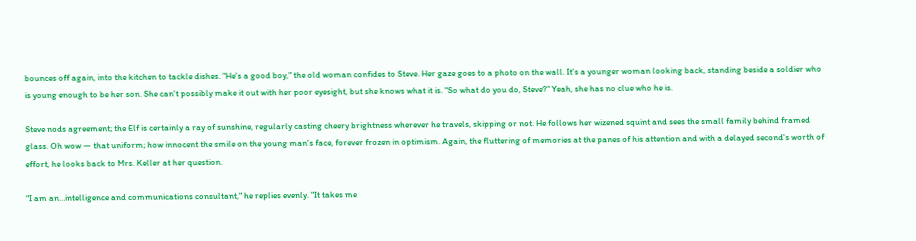bounces off again, into the kitchen to tackle dishes. "He's a good boy," the old woman confides to Steve. Her gaze goes to a photo on the wall. It's a younger woman looking back, standing beside a soldier who is young enough to be her son. She can't possibly make it out with her poor eyesight, but she knows what it is. "So what do you do, Steve?" Yeah, she has no clue who he is.

Steve nods agreement; the Elf is certainly a ray of sunshine, regularly casting cheery brightness wherever he travels, skipping or not. He follows her wizened squint and sees the small family behind framed glass. Oh wow — that uniform; how innocent the smile on the young man's face, forever frozen in optimism. Again, the fluttering of memories at the panes of his attention and with a delayed second's worth of effort, he looks back to Mrs. Keller at her question.

"I am an…intelligence and communications consultant," he replies evenly. "It takes me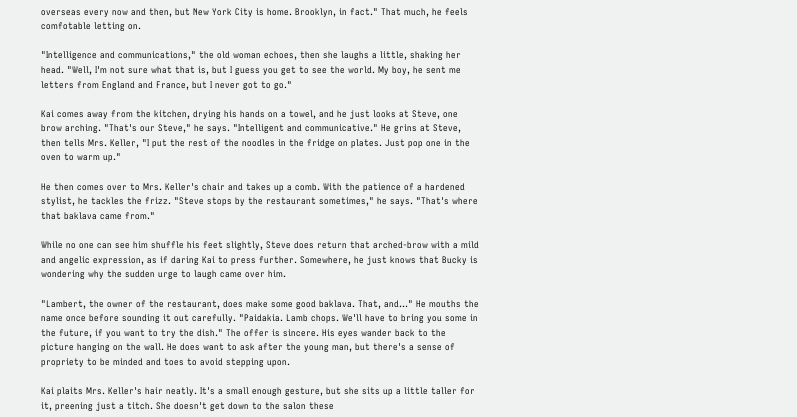overseas every now and then, but New York City is home. Brooklyn, in fact." That much, he feels comfotable letting on.

"Intelligence and communications," the old woman echoes, then she laughs a little, shaking her head. "Well, I'm not sure what that is, but I guess you get to see the world. My boy, he sent me letters from England and France, but I never got to go."

Kai comes away from the kitchen, drying his hands on a towel, and he just looks at Steve, one brow arching. "That's our Steve," he says. "Intelligent and communicative." He grins at Steve, then tells Mrs. Keller, "I put the rest of the noodles in the fridge on plates. Just pop one in the oven to warm up."

He then comes over to Mrs. Keller's chair and takes up a comb. With the patience of a hardened stylist, he tackles the frizz. "Steve stops by the restaurant sometimes," he says. "That's where that baklava came from."

While no one can see him shuffle his feet slightly, Steve does return that arched-brow with a mild and angelic expression, as if daring Kai to press further. Somewhere, he just knows that Bucky is wondering why the sudden urge to laugh came over him.

"Lambert, the owner of the restaurant, does make some good baklava. That, and…" He mouths the name once before sounding it out carefully. "Paidakia. Lamb chops. We'll have to bring you some in the future, if you want to try the dish." The offer is sincere. His eyes wander back to the picture hanging on the wall. He does want to ask after the young man, but there's a sense of propriety to be minded and toes to avoid stepping upon.

Kai plaits Mrs. Keller's hair neatly. It's a small enough gesture, but she sits up a little taller for it, preening just a titch. She doesn't get down to the salon these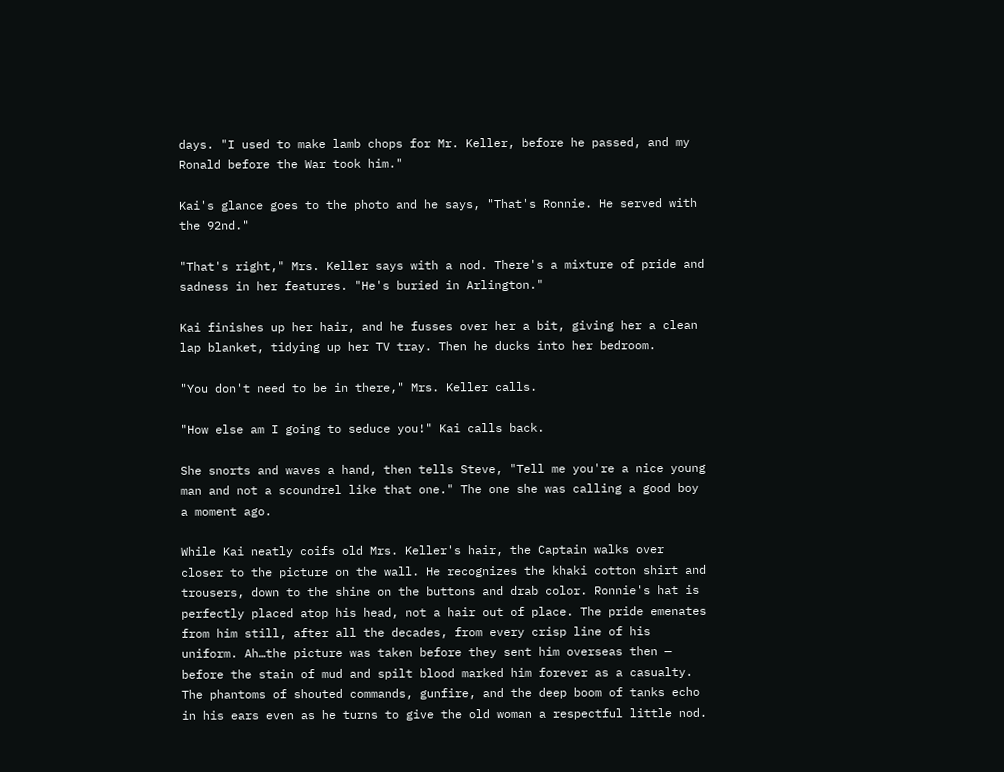days. "I used to make lamb chops for Mr. Keller, before he passed, and my Ronald before the War took him."

Kai's glance goes to the photo and he says, "That's Ronnie. He served with the 92nd."

"That's right," Mrs. Keller says with a nod. There's a mixture of pride and sadness in her features. "He's buried in Arlington."

Kai finishes up her hair, and he fusses over her a bit, giving her a clean lap blanket, tidying up her TV tray. Then he ducks into her bedroom.

"You don't need to be in there," Mrs. Keller calls.

"How else am I going to seduce you!" Kai calls back.

She snorts and waves a hand, then tells Steve, "Tell me you're a nice young man and not a scoundrel like that one." The one she was calling a good boy a moment ago.

While Kai neatly coifs old Mrs. Keller's hair, the Captain walks over closer to the picture on the wall. He recognizes the khaki cotton shirt and trousers, down to the shine on the buttons and drab color. Ronnie's hat is perfectly placed atop his head, not a hair out of place. The pride emenates from him still, after all the decades, from every crisp line of his uniform. Ah…the picture was taken before they sent him overseas then — before the stain of mud and spilt blood marked him forever as a casualty. The phantoms of shouted commands, gunfire, and the deep boom of tanks echo in his ears even as he turns to give the old woman a respectful little nod.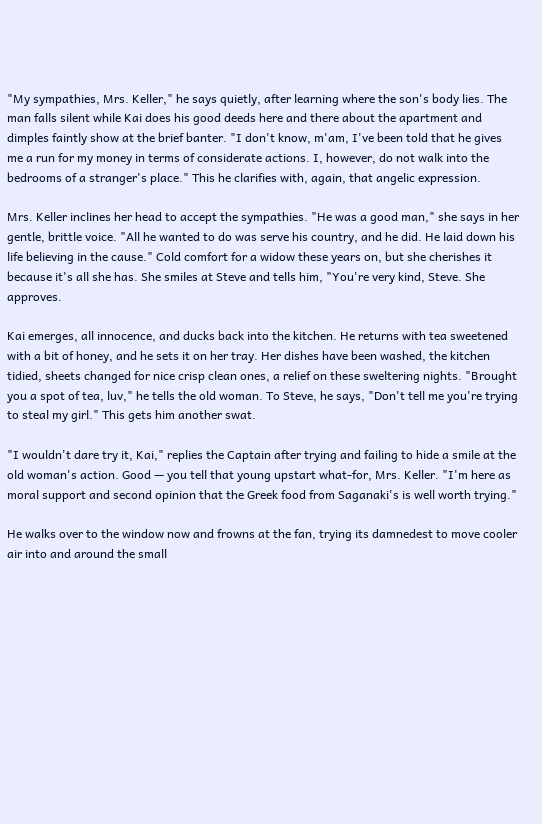"My sympathies, Mrs. Keller," he says quietly, after learning where the son's body lies. The man falls silent while Kai does his good deeds here and there about the apartment and dimples faintly show at the brief banter. "I don't know, m'am, I've been told that he gives me a run for my money in terms of considerate actions. I, however, do not walk into the bedrooms of a stranger's place." This he clarifies with, again, that angelic expression.

Mrs. Keller inclines her head to accept the sympathies. "He was a good man," she says in her gentle, brittle voice. "All he wanted to do was serve his country, and he did. He laid down his life believing in the cause." Cold comfort for a widow these years on, but she cherishes it because it's all she has. She smiles at Steve and tells him, "You're very kind, Steve. She approves.

Kai emerges, all innocence, and ducks back into the kitchen. He returns with tea sweetened with a bit of honey, and he sets it on her tray. Her dishes have been washed, the kitchen tidied, sheets changed for nice crisp clean ones, a relief on these sweltering nights. "Brought you a spot of tea, luv," he tells the old woman. To Steve, he says, "Don't tell me you're trying to steal my girl." This gets him another swat.

"I wouldn't dare try it, Kai," replies the Captain after trying and failing to hide a smile at the old woman's action. Good — you tell that young upstart what-for, Mrs. Keller. "I'm here as moral support and second opinion that the Greek food from Saganaki's is well worth trying."

He walks over to the window now and frowns at the fan, trying its damnedest to move cooler air into and around the small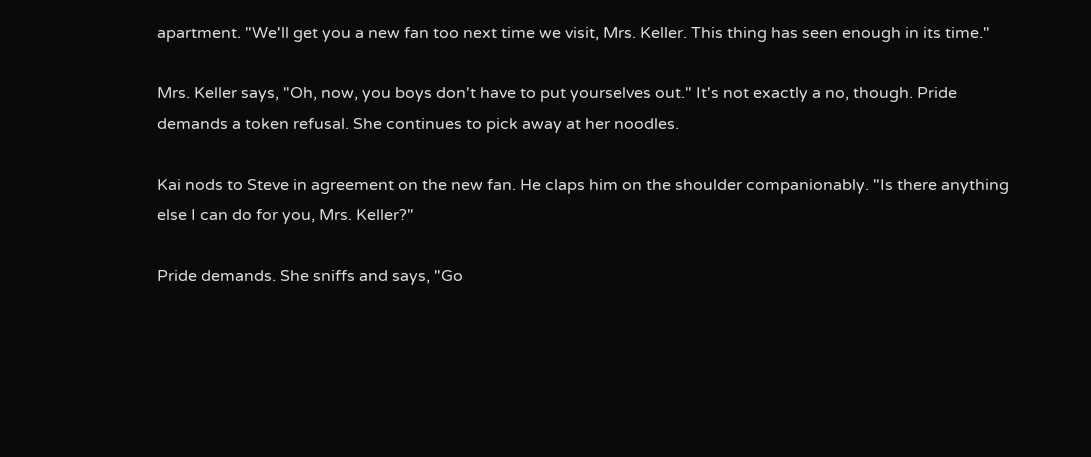apartment. "We'll get you a new fan too next time we visit, Mrs. Keller. This thing has seen enough in its time."

Mrs. Keller says, "Oh, now, you boys don't have to put yourselves out." It's not exactly a no, though. Pride demands a token refusal. She continues to pick away at her noodles.

Kai nods to Steve in agreement on the new fan. He claps him on the shoulder companionably. "Is there anything else I can do for you, Mrs. Keller?"

Pride demands. She sniffs and says, "Go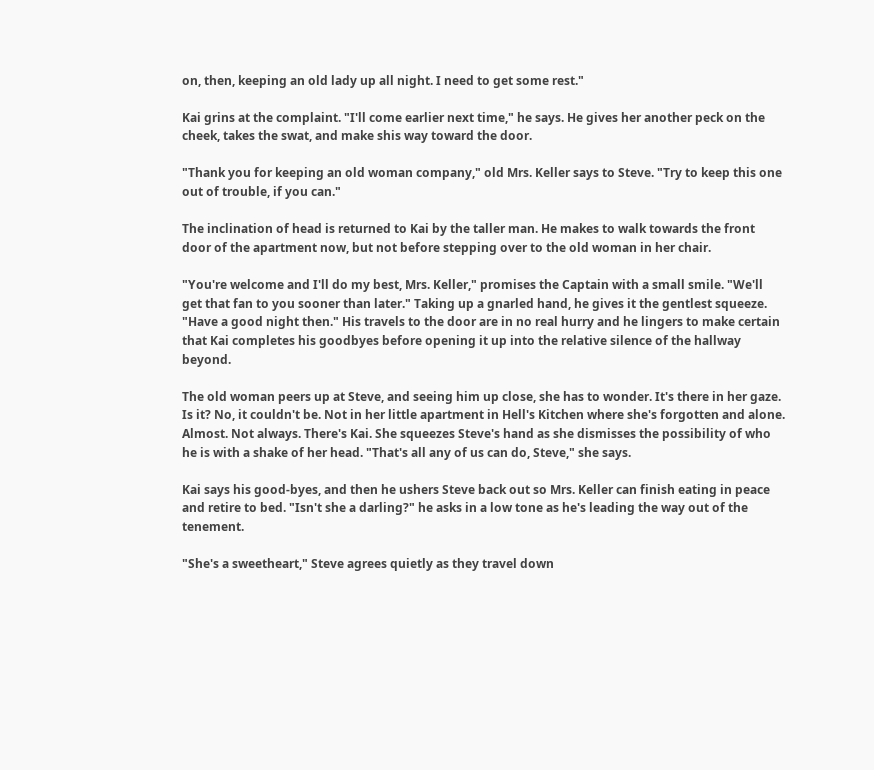on, then, keeping an old lady up all night. I need to get some rest."

Kai grins at the complaint. "I'll come earlier next time," he says. He gives her another peck on the cheek, takes the swat, and make shis way toward the door.

"Thank you for keeping an old woman company," old Mrs. Keller says to Steve. "Try to keep this one out of trouble, if you can."

The inclination of head is returned to Kai by the taller man. He makes to walk towards the front door of the apartment now, but not before stepping over to the old woman in her chair.

"You're welcome and I'll do my best, Mrs. Keller," promises the Captain with a small smile. "We'll get that fan to you sooner than later." Taking up a gnarled hand, he gives it the gentlest squeeze. "Have a good night then." His travels to the door are in no real hurry and he lingers to make certain that Kai completes his goodbyes before opening it up into the relative silence of the hallway beyond.

The old woman peers up at Steve, and seeing him up close, she has to wonder. It's there in her gaze. Is it? No, it couldn't be. Not in her little apartment in Hell's Kitchen where she's forgotten and alone. Almost. Not always. There's Kai. She squeezes Steve's hand as she dismisses the possibility of who he is with a shake of her head. "That's all any of us can do, Steve," she says.

Kai says his good-byes, and then he ushers Steve back out so Mrs. Keller can finish eating in peace and retire to bed. "Isn't she a darling?" he asks in a low tone as he's leading the way out of the tenement.

"She's a sweetheart," Steve agrees quietly as they travel down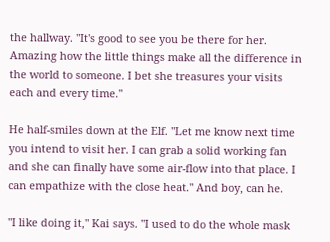the hallway. "It's good to see you be there for her. Amazing how the little things make all the difference in the world to someone. I bet she treasures your visits each and every time."

He half-smiles down at the Elf. "Let me know next time you intend to visit her. I can grab a solid working fan and she can finally have some air-flow into that place. I can empathize with the close heat." And boy, can he.

"I like doing it," Kai says. "I used to do the whole mask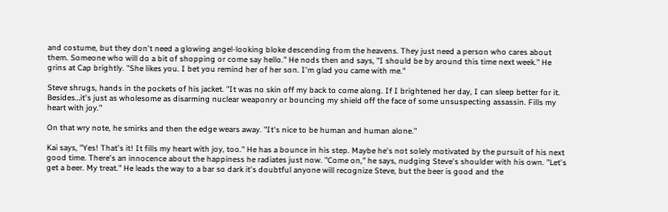and costume, but they don't need a glowing angel-looking bloke descending from the heavens. They just need a person who cares about them. Someone who will do a bit of shopping or come say hello." He nods then and says, "I should be by around this time next week." He grins at Cap brightly. "She likes you. I bet you remind her of her son. I'm glad you came with me."

Steve shrugs, hands in the pockets of his jacket. "It was no skin off my back to come along. If I brightened her day, I can sleep better for it. Besides…it's just as wholesome as disarming nuclear weaponry or bouncing my shield off the face of some unsuspecting assassin. Fills my heart with joy."

On that wry note, he smirks and then the edge wears away. "It's nice to be human and human alone."

Kai says, "Yes! That's it! It fills my heart with joy, too." He has a bounce in his step. Maybe he's not solely motivated by the pursuit of his next good time. There's an innocence about the happiness he radiates just now. "Come on," he says, nudging Steve's shoulder with his own. "Let's get a beer. My treat." He leads the way to a bar so dark it's doubtful anyone will recognize Steve, but the beer is good and the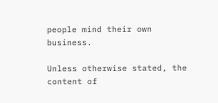people mind their own business.

Unless otherwise stated, the content of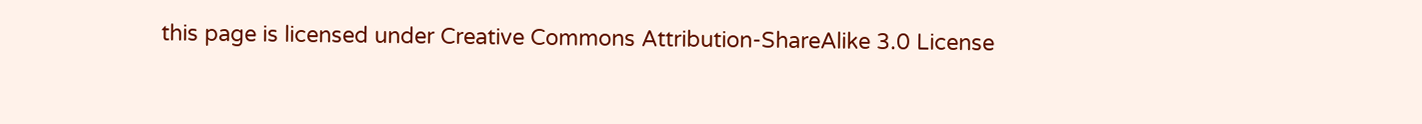this page is licensed under Creative Commons Attribution-ShareAlike 3.0 License